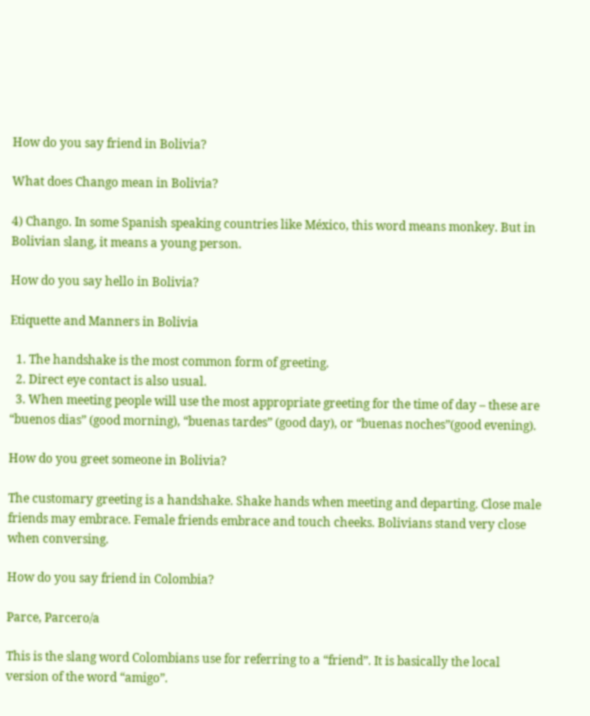How do you say friend in Bolivia?

What does Chango mean in Bolivia?

4) Chango. In some Spanish speaking countries like México, this word means monkey. But in Bolivian slang, it means a young person.

How do you say hello in Bolivia?

Etiquette and Manners in Bolivia

  1. The handshake is the most common form of greeting.
  2. Direct eye contact is also usual.
  3. When meeting people will use the most appropriate greeting for the time of day – these are “buenos dias” (good morning), “buenas tardes” (good day), or “buenas noches”(good evening).

How do you greet someone in Bolivia?

The customary greeting is a handshake. Shake hands when meeting and departing. Close male friends may embrace. Female friends embrace and touch cheeks. Bolivians stand very close when conversing.

How do you say friend in Colombia?

Parce, Parcero/a

This is the slang word Colombians use for referring to a “friend”. It is basically the local version of the word “amigo”.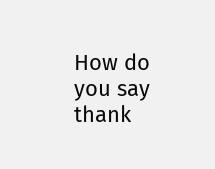How do you say thank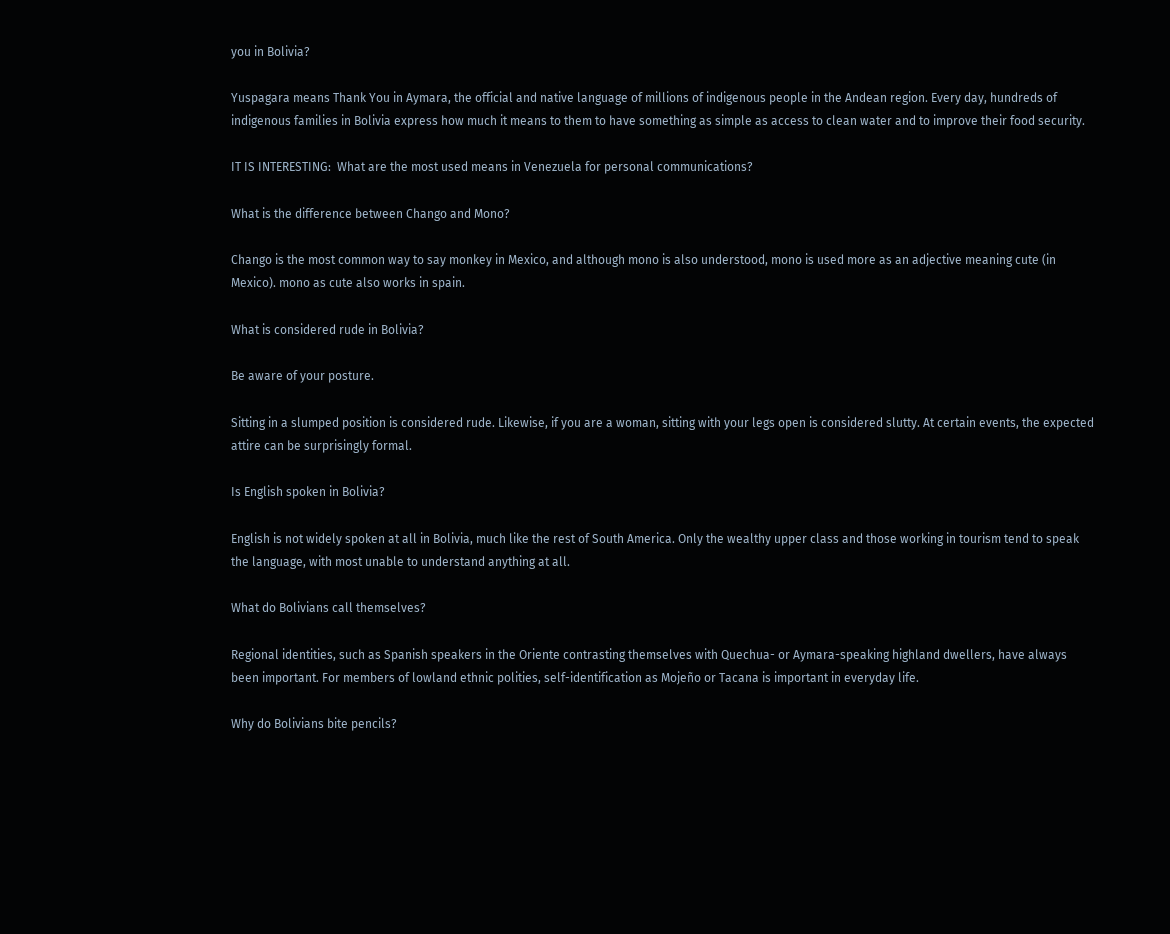you in Bolivia?

Yuspagara means Thank You in Aymara, the official and native language of millions of indigenous people in the Andean region. Every day, hundreds of indigenous families in Bolivia express how much it means to them to have something as simple as access to clean water and to improve their food security.

IT IS INTERESTING:  What are the most used means in Venezuela for personal communications?

What is the difference between Chango and Mono?

Chango is the most common way to say monkey in Mexico, and although mono is also understood, mono is used more as an adjective meaning cute (in Mexico). mono as cute also works in spain.

What is considered rude in Bolivia?

Be aware of your posture.

Sitting in a slumped position is considered rude. Likewise, if you are a woman, sitting with your legs open is considered slutty. At certain events, the expected attire can be surprisingly formal.

Is English spoken in Bolivia?

English is not widely spoken at all in Bolivia, much like the rest of South America. Only the wealthy upper class and those working in tourism tend to speak the language, with most unable to understand anything at all.

What do Bolivians call themselves?

Regional identities, such as Spanish speakers in the Oriente contrasting themselves with Quechua- or Aymara-speaking highland dwellers, have always been important. For members of lowland ethnic polities, self-identification as Mojeño or Tacana is important in everyday life.

Why do Bolivians bite pencils?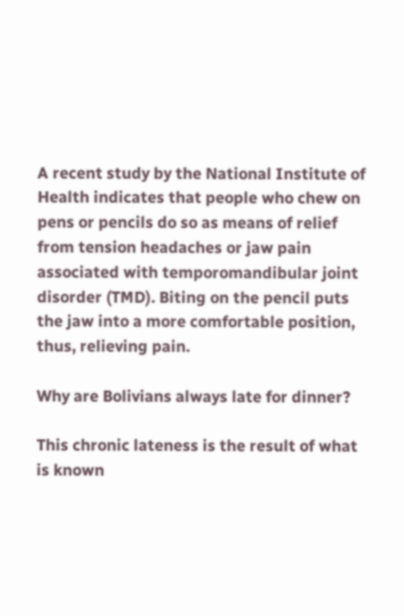A recent study by the National Institute of Health indicates that people who chew on pens or pencils do so as means of relief from tension headaches or jaw pain associated with temporomandibular joint disorder (TMD). Biting on the pencil puts the jaw into a more comfortable position, thus, relieving pain.

Why are Bolivians always late for dinner?

This chronic lateness is the result of what is known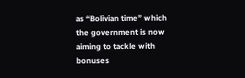as “Bolivian time” which the government is now aiming to tackle with bonuses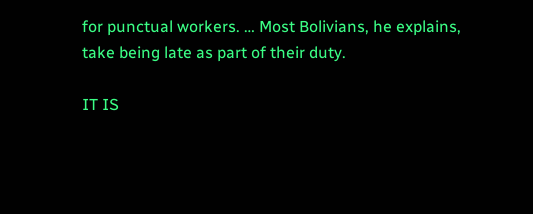for punctual workers. … Most Bolivians, he explains, take being late as part of their duty.

IT IS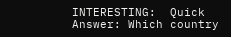INTERESTING:  Quick Answer: Which country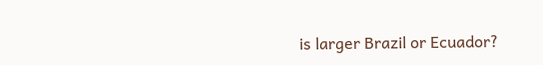is larger Brazil or Ecuador?